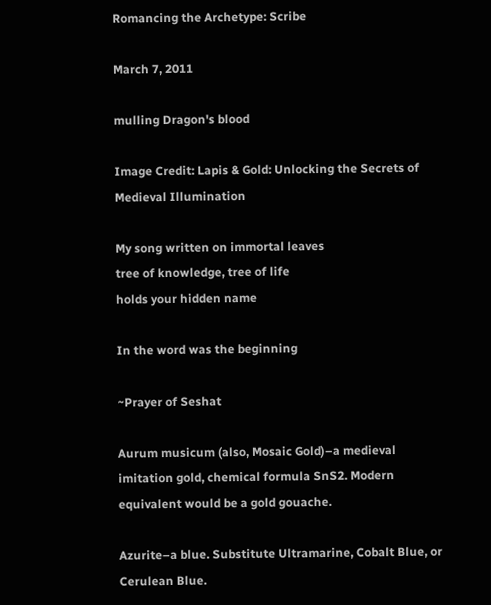Romancing the Archetype: Scribe

March 7, 2011

mulling Dragon's blood

Image Credit: Lapis & Gold: Unlocking the Secrets of Medieval Illumination

My song written on immortal leaves
tree of knowledge, tree of life
holds your hidden name

In the word was the beginning

~Prayer of Seshat

Aurum musicum (also, Mosaic Gold)–a medieval imitation gold, chemical formula SnS2. Modern equivalent would be a gold gouache.

Azurite–a blue. Substitute Ultramarine, Cobalt Blue, or Cerulean Blue.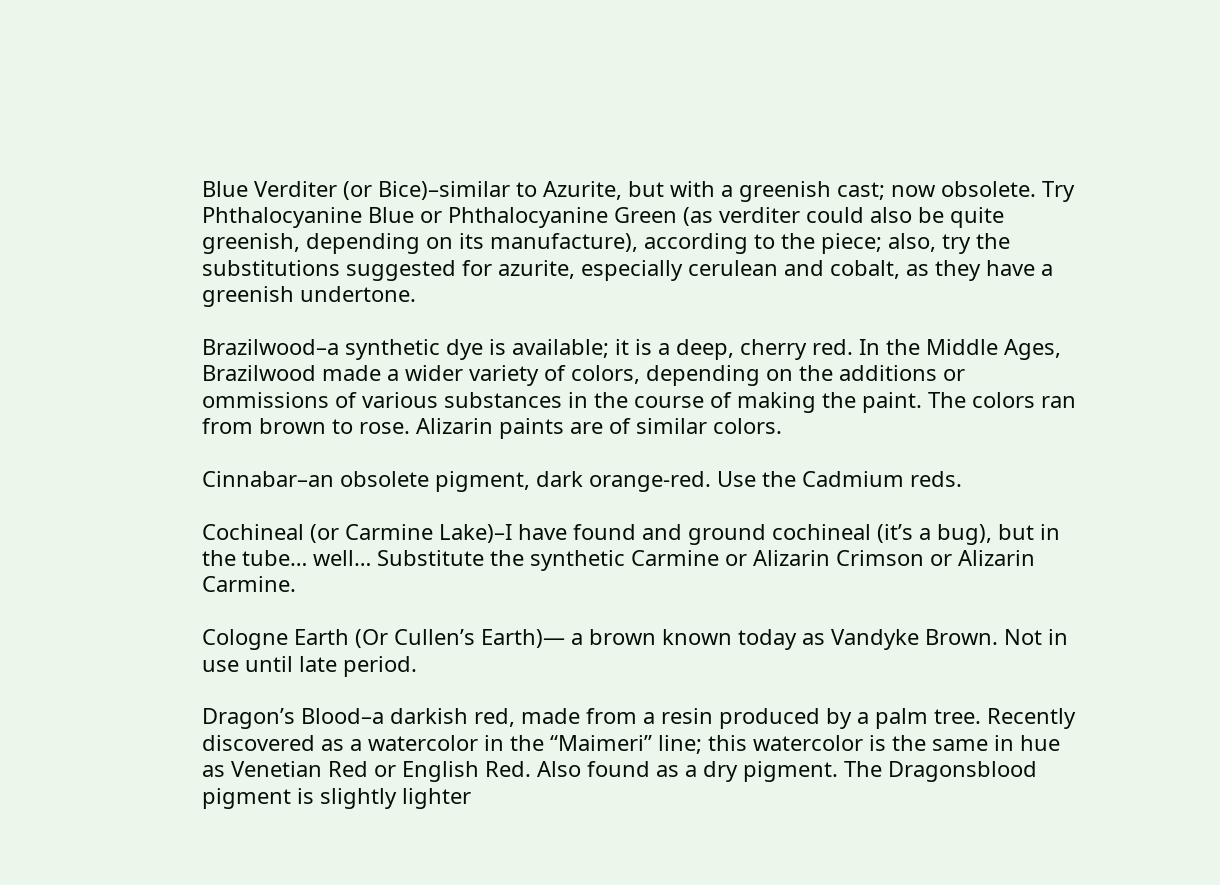Blue Verditer (or Bice)–similar to Azurite, but with a greenish cast; now obsolete. Try Phthalocyanine Blue or Phthalocyanine Green (as verditer could also be quite greenish, depending on its manufacture), according to the piece; also, try the substitutions suggested for azurite, especially cerulean and cobalt, as they have a greenish undertone.

Brazilwood–a synthetic dye is available; it is a deep, cherry red. In the Middle Ages, Brazilwood made a wider variety of colors, depending on the additions or ommissions of various substances in the course of making the paint. The colors ran from brown to rose. Alizarin paints are of similar colors.

Cinnabar–an obsolete pigment, dark orange-red. Use the Cadmium reds.

Cochineal (or Carmine Lake)–I have found and ground cochineal (it’s a bug), but in the tube… well… Substitute the synthetic Carmine or Alizarin Crimson or Alizarin Carmine.

Cologne Earth (Or Cullen’s Earth)— a brown known today as Vandyke Brown. Not in use until late period.

Dragon’s Blood–a darkish red, made from a resin produced by a palm tree. Recently discovered as a watercolor in the “Maimeri” line; this watercolor is the same in hue as Venetian Red or English Red. Also found as a dry pigment. The Dragonsblood pigment is slightly lighter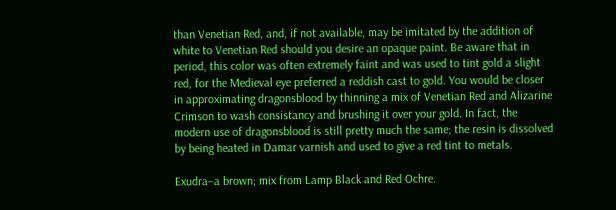than Venetian Red, and, if not available, may be imitated by the addition of white to Venetian Red should you desire an opaque paint. Be aware that in period, this color was often extremely faint and was used to tint gold a slight red, for the Medieval eye preferred a reddish cast to gold. You would be closer in approximating dragonsblood by thinning a mix of Venetian Red and Alizarine Crimson to wash consistancy and brushing it over your gold. In fact, the modern use of dragonsblood is still pretty much the same; the resin is dissolved by being heated in Damar varnish and used to give a red tint to metals.

Exudra–a brown; mix from Lamp Black and Red Ochre.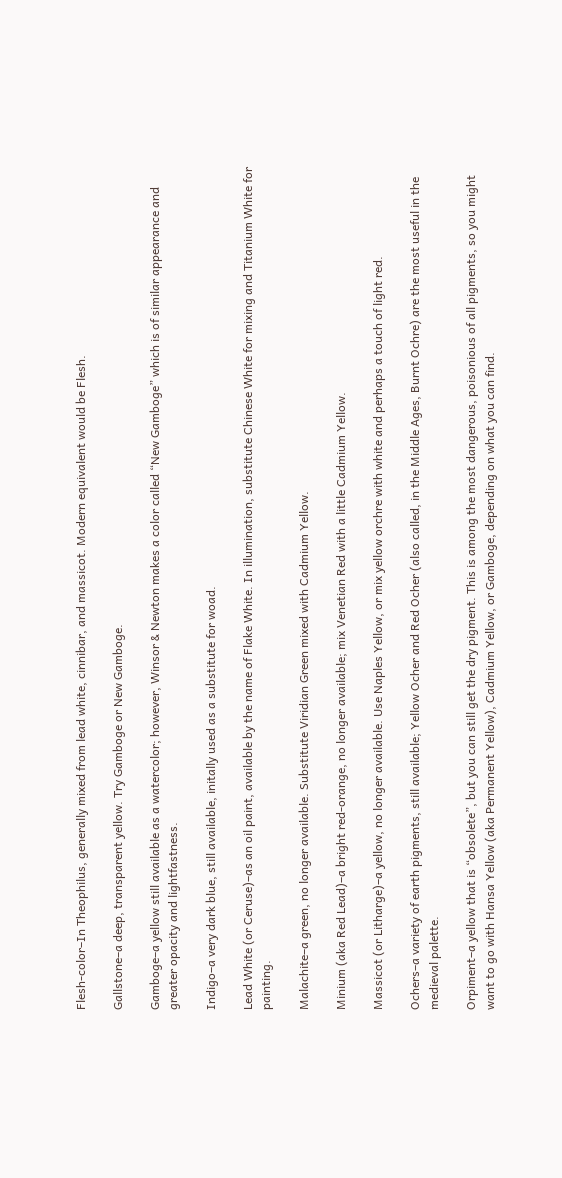Flesh-color–In Theophilus, generally mixed from lead white, cinnibar, and massicot. Modern equivalent would be Flesh.

Gallstone–a deep, transparent yellow. Try Gamboge or New Gamboge.

Gamboge–a yellow still available as a watercolor; however, Winsor & Newton makes a color called “New Gamboge” which is of similar appearance and greater opacity and lightfastness.

Indigo–a very dark blue, still available, initally used as a substitute for woad.

Lead White (or Ceruse)–as an oil paint, available by the name of Flake White. In illumination, substitute Chinese White for mixing and Titanium White for painting.

Malachite–a green, no longer available. Substitute Viridian Green mixed with Cadmium Yellow.

Minium (aka Red Lead)–a bright red-orange, no longer available; mix Venetian Red with a little Cadmium Yellow.

Massicot (or Litharge)–a yellow, no longer available. Use Naples Yellow, or mix yellow orchre with white and perhaps a touch of light red.

Ochers–a variety of earth pigments, still available; Yellow Ocher and Red Ocher (also called, in the Middle Ages, Burnt Ochre) are the most useful in the medieval palette.

Orpiment–a yellow that is “obsolete”, but you can still get the dry pigment. This is among the most dangerous, poisonious of all pigments, so you might want to go with Hansa Yellow (aka Permanent Yellow), Cadmium Yellow, or Gamboge, depending on what you can find.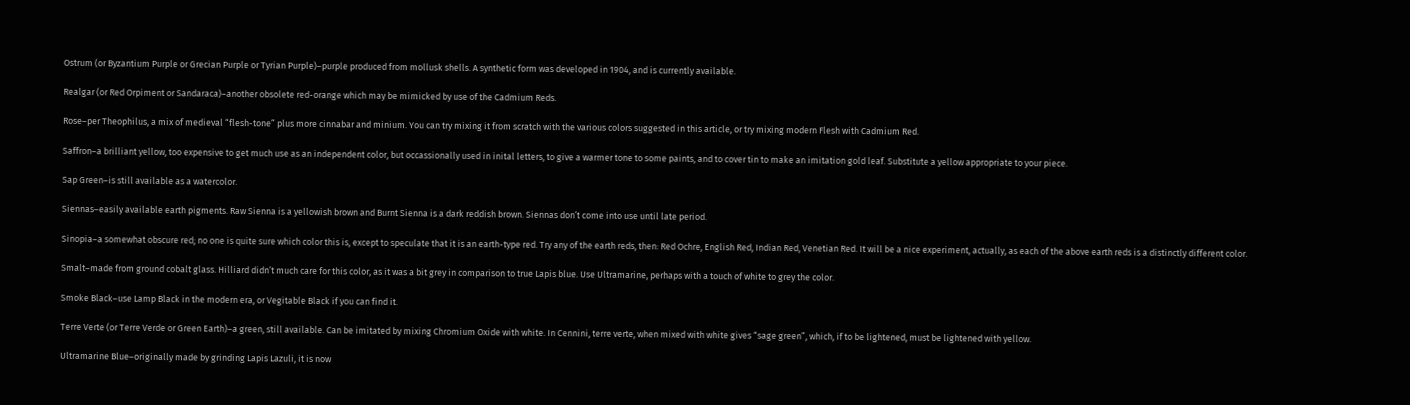Ostrum (or Byzantium Purple or Grecian Purple or Tyrian Purple)–purple produced from mollusk shells. A synthetic form was developed in 1904, and is currently available.

Realgar (or Red Orpiment or Sandaraca)–another obsolete red-orange which may be mimicked by use of the Cadmium Reds.

Rose–per Theophilus, a mix of medieval “flesh-tone” plus more cinnabar and minium. You can try mixing it from scratch with the various colors suggested in this article, or try mixing modern Flesh with Cadmium Red.

Saffron–a brilliant yellow, too expensive to get much use as an independent color, but occassionally used in inital letters, to give a warmer tone to some paints, and to cover tin to make an imitation gold leaf. Substitute a yellow appropriate to your piece.

Sap Green–is still available as a watercolor.

Siennas–easily available earth pigments. Raw Sienna is a yellowish brown and Burnt Sienna is a dark reddish brown. Siennas don’t come into use until late period.

Sinopia–a somewhat obscure red; no one is quite sure which color this is, except to speculate that it is an earth-type red. Try any of the earth reds, then: Red Ochre, English Red, Indian Red, Venetian Red. It will be a nice experiment, actually, as each of the above earth reds is a distinctly different color.

Smalt–made from ground cobalt glass. Hilliard didn’t much care for this color, as it was a bit grey in comparison to true Lapis blue. Use Ultramarine, perhaps with a touch of white to grey the color.

Smoke Black–use Lamp Black in the modern era, or Vegitable Black if you can find it.

Terre Verte (or Terre Verde or Green Earth)–a green, still available. Can be imitated by mixing Chromium Oxide with white. In Cennini, terre verte, when mixed with white gives “sage green”, which, if to be lightened, must be lightened with yellow.

Ultramarine Blue–originally made by grinding Lapis Lazuli, it is now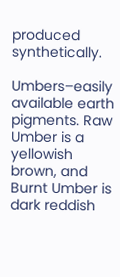produced synthetically.

Umbers–easily available earth pigments. Raw Umber is a yellowish brown, and Burnt Umber is dark reddish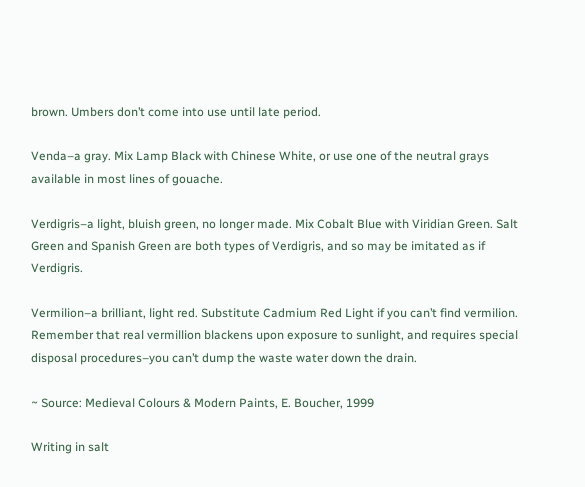brown. Umbers don’t come into use until late period.

Venda–a gray. Mix Lamp Black with Chinese White, or use one of the neutral grays available in most lines of gouache.

Verdigris–a light, bluish green, no longer made. Mix Cobalt Blue with Viridian Green. Salt Green and Spanish Green are both types of Verdigris, and so may be imitated as if Verdigris.

Vermilion–a brilliant, light red. Substitute Cadmium Red Light if you can’t find vermilion. Remember that real vermillion blackens upon exposure to sunlight, and requires special disposal procedures–you can’t dump the waste water down the drain.

~ Source: Medieval Colours & Modern Paints, E. Boucher, 1999

Writing in salt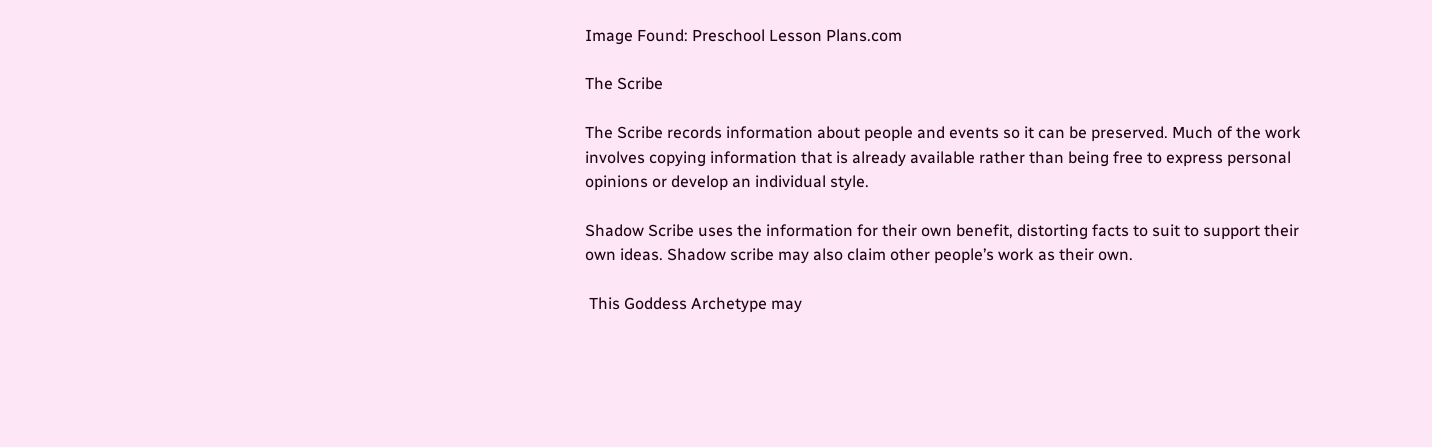Image Found: Preschool Lesson Plans.com

The Scribe

The Scribe records information about people and events so it can be preserved. Much of the work involves copying information that is already available rather than being free to express personal opinions or develop an individual style.

Shadow Scribe uses the information for their own benefit, distorting facts to suit to support their own ideas. Shadow scribe may also claim other people’s work as their own.

 This Goddess Archetype may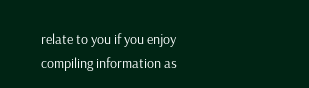relate to you if you enjoy compiling information as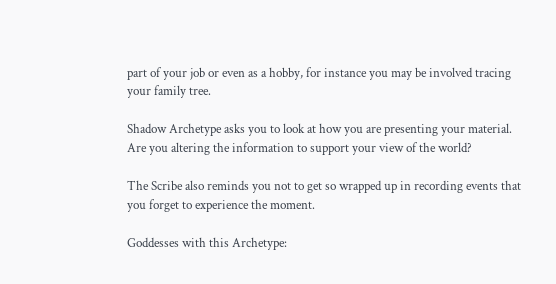part of your job or even as a hobby, for instance you may be involved tracing your family tree.

Shadow Archetype asks you to look at how you are presenting your material. Are you altering the information to support your view of the world?

The Scribe also reminds you not to get so wrapped up in recording events that you forget to experience the moment.

Goddesses with this Archetype: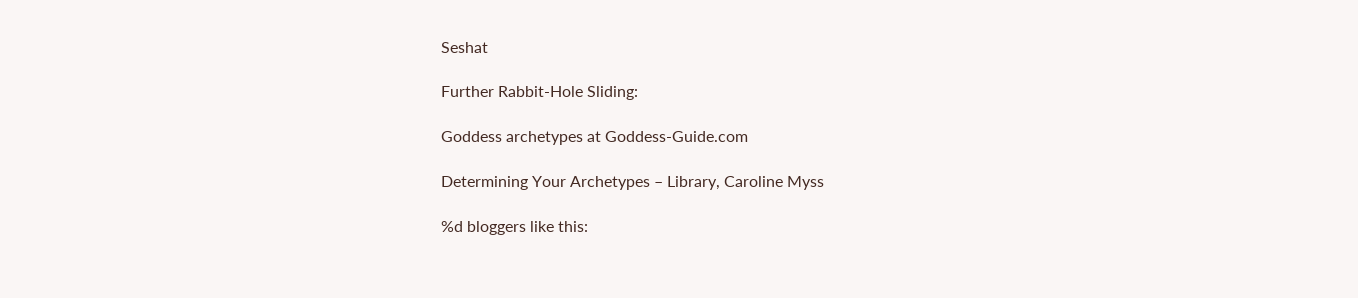Seshat

Further Rabbit-Hole Sliding:

Goddess archetypes at Goddess-Guide.com

Determining Your Archetypes – Library, Caroline Myss

%d bloggers like this: